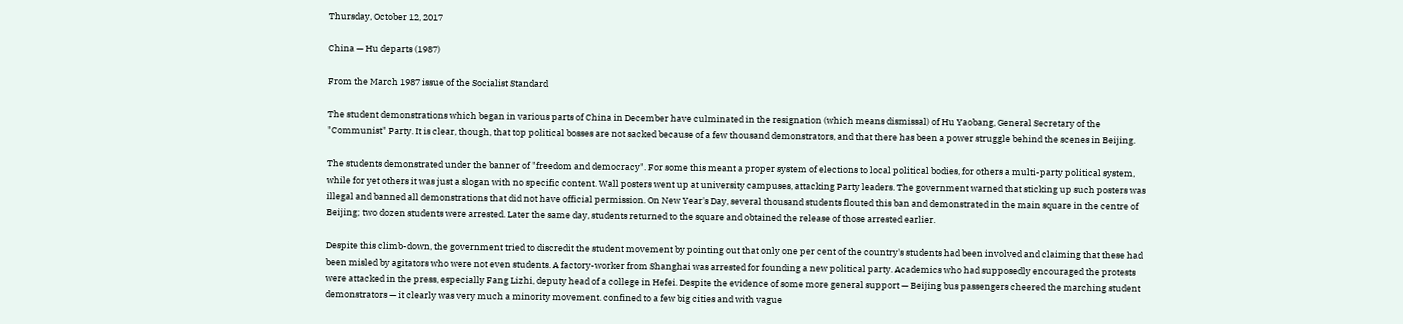Thursday, October 12, 2017

China — Hu departs (1987)

From the March 1987 issue of the Socialist Standard

The student demonstrations which began in various parts of China in December have culminated in the resignation (which means dismissal) of Hu Yaobang, General Secretary of the "Communist" Party. It is clear, though, that top political bosses are not sacked because of a few thousand demonstrators, and that there has been a power struggle behind the scenes in Beijing.

The students demonstrated under the banner of "freedom and democracy". For some this meant a proper system of elections to local political bodies, for others a multi-party political system, while for yet others it was just a slogan with no specific content. Wall posters went up at university campuses, attacking Party leaders. The government warned that sticking up such posters was illegal and banned all demonstrations that did not have official permission. On New Year's Day, several thousand students flouted this ban and demonstrated in the main square in the centre of Beijing; two dozen students were arrested. Later the same day, students returned to the square and obtained the release of those arrested earlier.

Despite this climb-down, the government tried to discredit the student movement by pointing out that only one per cent of the country's students had been involved and claiming that these had been misled by agitators who were not even students. A factory-worker from Shanghai was arrested for founding a new political party. Academics who had supposedly encouraged the protests were attacked in the press, especially Fang Lizhi, deputy head of a college in Hefei. Despite the evidence of some more general support — Beijing bus passengers cheered the marching student demonstrators — it clearly was very much a minority movement. confined to a few big cities and with vague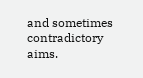and sometimes contradictory aims.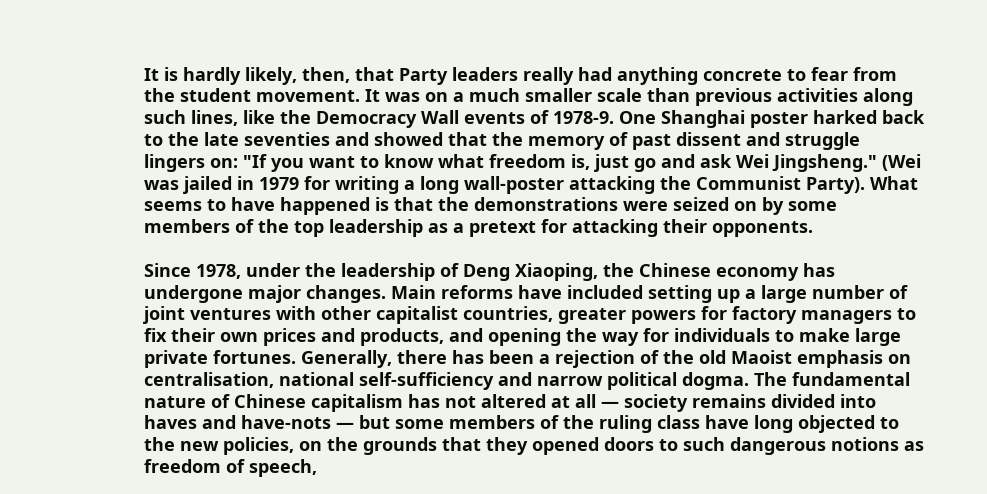It is hardly likely, then, that Party leaders really had anything concrete to fear from the student movement. It was on a much smaller scale than previous activities along such lines, like the Democracy Wall events of 1978-9. One Shanghai poster harked back to the late seventies and showed that the memory of past dissent and struggle lingers on: "If you want to know what freedom is, just go and ask Wei Jingsheng." (Wei was jailed in 1979 for writing a long wall-poster attacking the Communist Party). What seems to have happened is that the demonstrations were seized on by some members of the top leadership as a pretext for attacking their opponents.

Since 1978, under the leadership of Deng Xiaoping, the Chinese economy has undergone major changes. Main reforms have included setting up a large number of joint ventures with other capitalist countries, greater powers for factory managers to fix their own prices and products, and opening the way for individuals to make large private fortunes. Generally, there has been a rejection of the old Maoist emphasis on centralisation, national self-sufficiency and narrow political dogma. The fundamental nature of Chinese capitalism has not altered at all — society remains divided into haves and have-nots — but some members of the ruling class have long objected to the new policies, on the grounds that they opened doors to such dangerous notions as freedom of speech,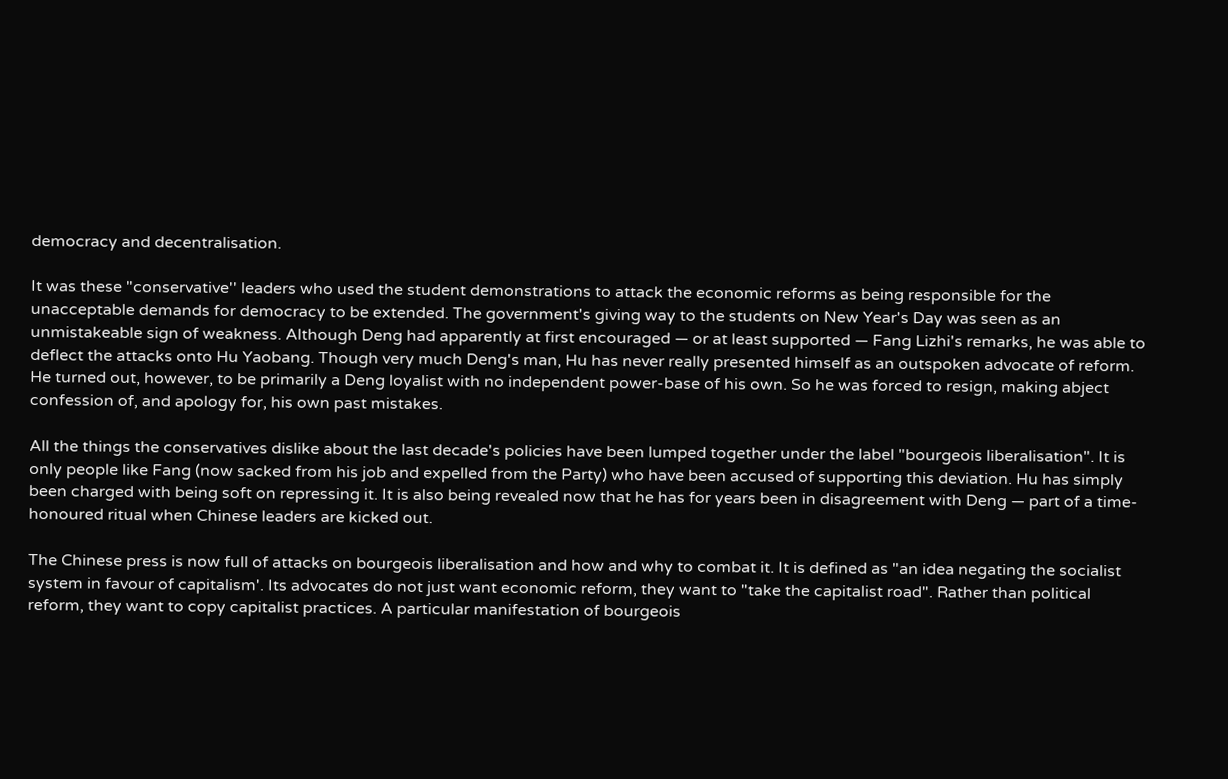democracy and decentralisation.

It was these "conservative'' leaders who used the student demonstrations to attack the economic reforms as being responsible for the unacceptable demands for democracy to be extended. The government's giving way to the students on New Year's Day was seen as an unmistakeable sign of weakness. Although Deng had apparently at first encouraged — or at least supported — Fang Lizhi's remarks, he was able to deflect the attacks onto Hu Yaobang. Though very much Deng's man, Hu has never really presented himself as an outspoken advocate of reform. He turned out, however, to be primarily a Deng loyalist with no independent power-base of his own. So he was forced to resign, making abject confession of, and apology for, his own past mistakes.

All the things the conservatives dislike about the last decade's policies have been lumped together under the label "bourgeois liberalisation". It is only people like Fang (now sacked from his job and expelled from the Party) who have been accused of supporting this deviation. Hu has simply been charged with being soft on repressing it. It is also being revealed now that he has for years been in disagreement with Deng — part of a time-honoured ritual when Chinese leaders are kicked out.

The Chinese press is now full of attacks on bourgeois liberalisation and how and why to combat it. It is defined as "an idea negating the socialist system in favour of capitalism'. Its advocates do not just want economic reform, they want to "take the capitalist road". Rather than political reform, they want to copy capitalist practices. A particular manifestation of bourgeois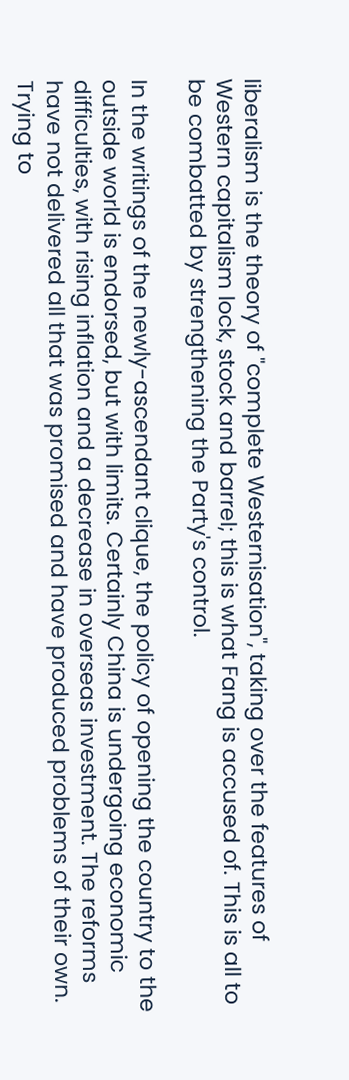liberalism is the theory of "complete Westernisation", taking over the features of Western capitalism lock, stock and barrel; this is what Fang is accused of. This is all to be combatted by strengthening the Party's control.

In the writings of the newly-ascendant clique, the policy of opening the country to the outside world is endorsed, but with limits. Certainly China is undergoing economic difficulties, with rising inflation and a decrease in overseas investment. The reforms have not delivered all that was promised and have produced problems of their own. Trying to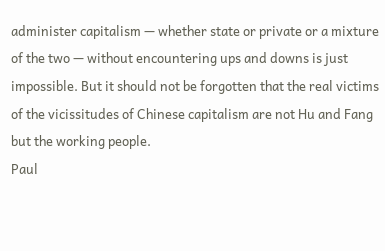administer capitalism — whether state or private or a mixture of the two — without encountering ups and downs is just impossible. But it should not be forgotten that the real victims of the vicissitudes of Chinese capitalism are not Hu and Fang but the working people.
Paul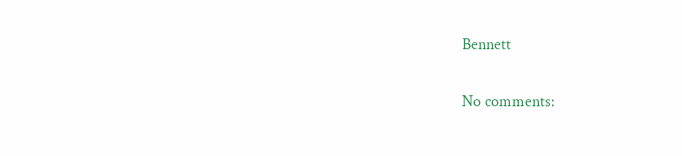Bennett

No comments: